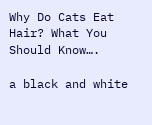Why Do Cats Eat Hair? What You Should Know….

a black and white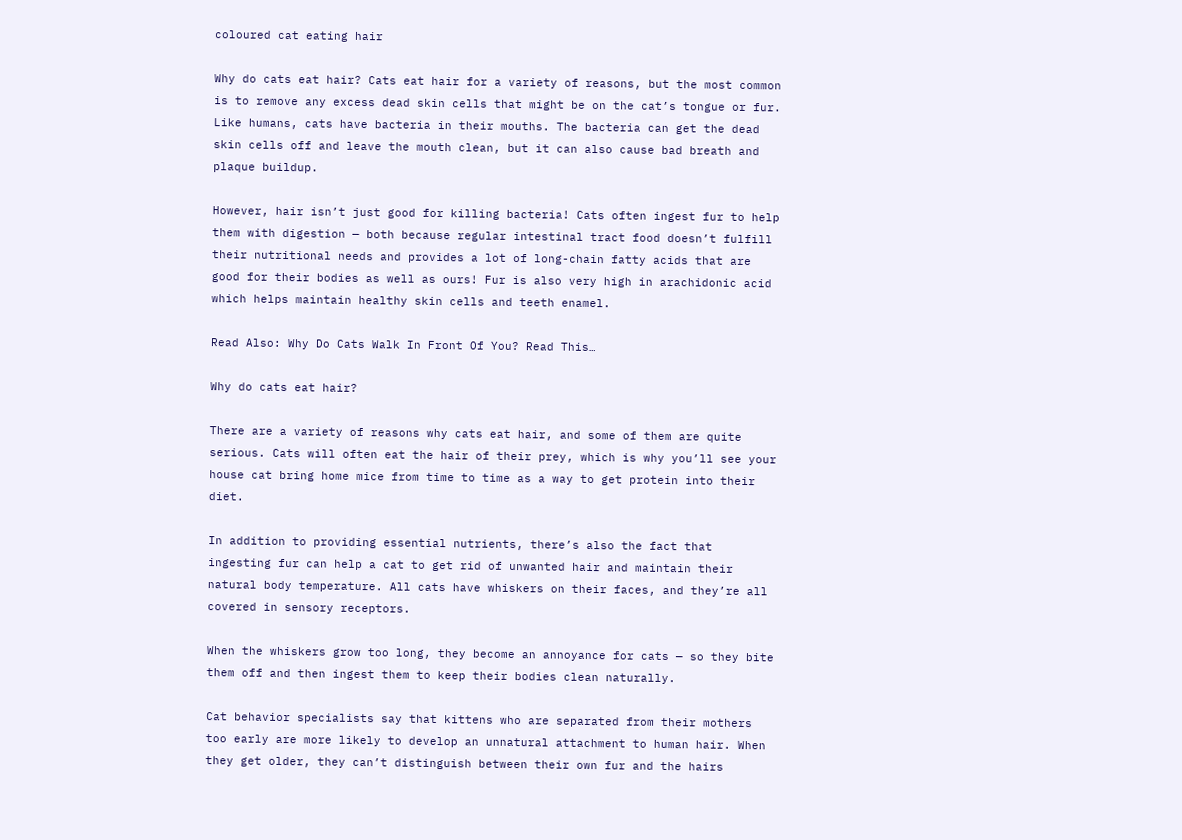coloured cat eating hair

Why do cats eat hair? Cats eat hair for a variety of reasons, but the most common is to remove any excess dead skin cells that might be on the cat’s tongue or fur. Like humans, cats have bacteria in their mouths. The bacteria can get the dead skin cells off and leave the mouth clean, but it can also cause bad breath and plaque buildup.

However, hair isn’t just good for killing bacteria! Cats often ingest fur to help them with digestion — both because regular intestinal tract food doesn’t fulfill their nutritional needs and provides a lot of long-chain fatty acids that are good for their bodies as well as ours! Fur is also very high in arachidonic acid which helps maintain healthy skin cells and teeth enamel.

Read Also: Why Do Cats Walk In Front Of You? Read This…

Why do cats eat hair?

There are a variety of reasons why cats eat hair, and some of them are quite serious. Cats will often eat the hair of their prey, which is why you’ll see your house cat bring home mice from time to time as a way to get protein into their diet.

In addition to providing essential nutrients, there’s also the fact that ingesting fur can help a cat to get rid of unwanted hair and maintain their natural body temperature. All cats have whiskers on their faces, and they’re all covered in sensory receptors.

When the whiskers grow too long, they become an annoyance for cats — so they bite them off and then ingest them to keep their bodies clean naturally.

Cat behavior specialists say that kittens who are separated from their mothers too early are more likely to develop an unnatural attachment to human hair. When they get older, they can’t distinguish between their own fur and the hairs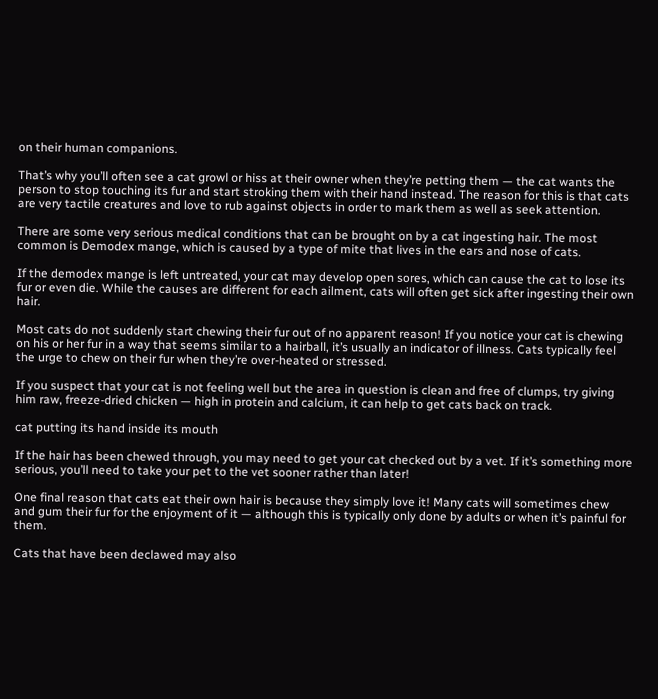on their human companions.

That’s why you’ll often see a cat growl or hiss at their owner when they’re petting them — the cat wants the person to stop touching its fur and start stroking them with their hand instead. The reason for this is that cats are very tactile creatures and love to rub against objects in order to mark them as well as seek attention.

There are some very serious medical conditions that can be brought on by a cat ingesting hair. The most common is Demodex mange, which is caused by a type of mite that lives in the ears and nose of cats.

If the demodex mange is left untreated, your cat may develop open sores, which can cause the cat to lose its fur or even die. While the causes are different for each ailment, cats will often get sick after ingesting their own hair.

Most cats do not suddenly start chewing their fur out of no apparent reason! If you notice your cat is chewing on his or her fur in a way that seems similar to a hairball, it’s usually an indicator of illness. Cats typically feel the urge to chew on their fur when they’re over-heated or stressed.

If you suspect that your cat is not feeling well but the area in question is clean and free of clumps, try giving him raw, freeze-dried chicken — high in protein and calcium, it can help to get cats back on track.

cat putting its hand inside its mouth

If the hair has been chewed through, you may need to get your cat checked out by a vet. If it’s something more serious, you’ll need to take your pet to the vet sooner rather than later!

One final reason that cats eat their own hair is because they simply love it! Many cats will sometimes chew and gum their fur for the enjoyment of it — although this is typically only done by adults or when it’s painful for them.

Cats that have been declawed may also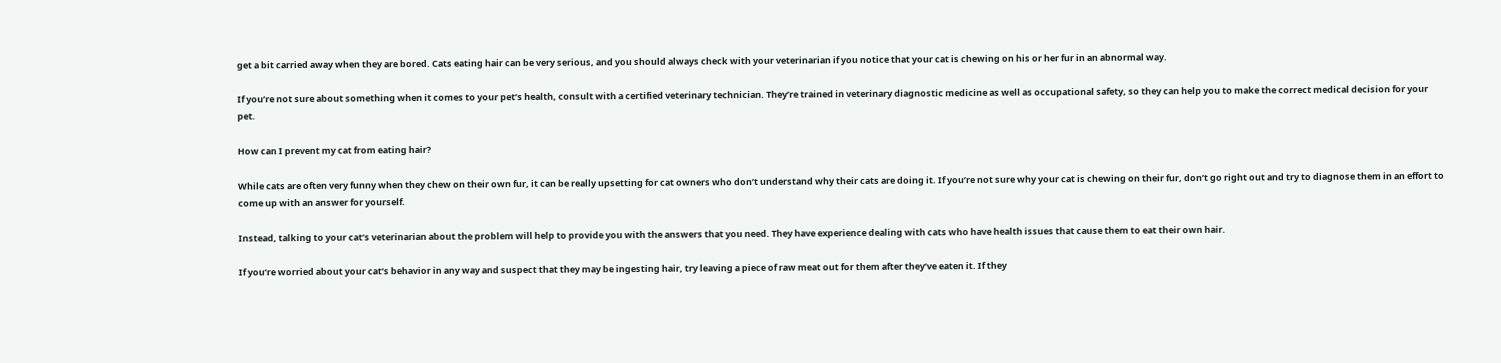get a bit carried away when they are bored. Cats eating hair can be very serious, and you should always check with your veterinarian if you notice that your cat is chewing on his or her fur in an abnormal way.

If you’re not sure about something when it comes to your pet’s health, consult with a certified veterinary technician. They’re trained in veterinary diagnostic medicine as well as occupational safety, so they can help you to make the correct medical decision for your pet.

How can I prevent my cat from eating hair?

While cats are often very funny when they chew on their own fur, it can be really upsetting for cat owners who don’t understand why their cats are doing it. If you’re not sure why your cat is chewing on their fur, don’t go right out and try to diagnose them in an effort to come up with an answer for yourself.

Instead, talking to your cat’s veterinarian about the problem will help to provide you with the answers that you need. They have experience dealing with cats who have health issues that cause them to eat their own hair.

If you’re worried about your cat’s behavior in any way and suspect that they may be ingesting hair, try leaving a piece of raw meat out for them after they’ve eaten it. If they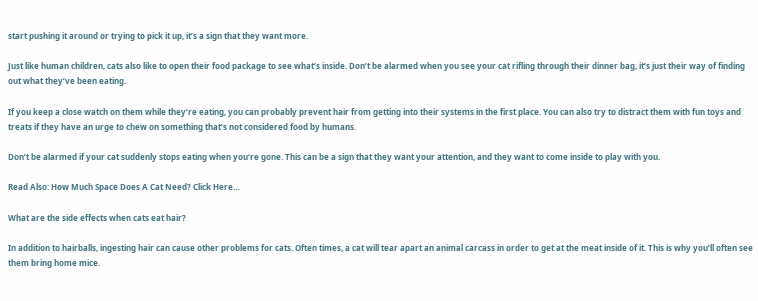start pushing it around or trying to pick it up, it’s a sign that they want more.

Just like human children, cats also like to open their food package to see what’s inside. Don’t be alarmed when you see your cat rifling through their dinner bag, it’s just their way of finding out what they’ve been eating.

If you keep a close watch on them while they’re eating, you can probably prevent hair from getting into their systems in the first place. You can also try to distract them with fun toys and treats if they have an urge to chew on something that’s not considered food by humans.

Don’t be alarmed if your cat suddenly stops eating when you’re gone. This can be a sign that they want your attention, and they want to come inside to play with you.

Read Also: How Much Space Does A Cat Need? Click Here…

What are the side effects when cats eat hair?

In addition to hairballs, ingesting hair can cause other problems for cats. Often times, a cat will tear apart an animal carcass in order to get at the meat inside of it. This is why you’ll often see them bring home mice.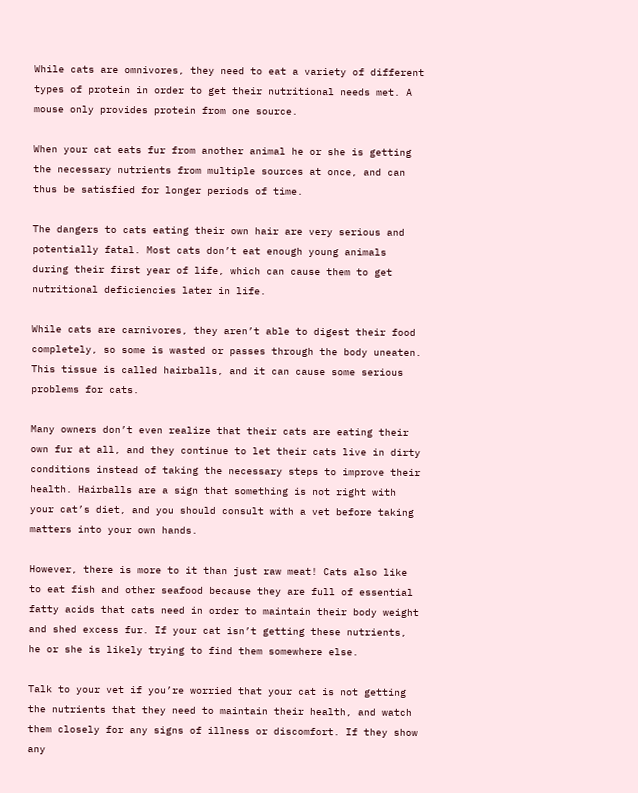While cats are omnivores, they need to eat a variety of different types of protein in order to get their nutritional needs met. A mouse only provides protein from one source.

When your cat eats fur from another animal he or she is getting the necessary nutrients from multiple sources at once, and can thus be satisfied for longer periods of time.

The dangers to cats eating their own hair are very serious and potentially fatal. Most cats don’t eat enough young animals during their first year of life, which can cause them to get nutritional deficiencies later in life.

While cats are carnivores, they aren’t able to digest their food completely, so some is wasted or passes through the body uneaten. This tissue is called hairballs, and it can cause some serious problems for cats.

Many owners don’t even realize that their cats are eating their own fur at all, and they continue to let their cats live in dirty conditions instead of taking the necessary steps to improve their health. Hairballs are a sign that something is not right with your cat’s diet, and you should consult with a vet before taking matters into your own hands.

However, there is more to it than just raw meat! Cats also like to eat fish and other seafood because they are full of essential fatty acids that cats need in order to maintain their body weight and shed excess fur. If your cat isn’t getting these nutrients, he or she is likely trying to find them somewhere else.

Talk to your vet if you’re worried that your cat is not getting the nutrients that they need to maintain their health, and watch them closely for any signs of illness or discomfort. If they show any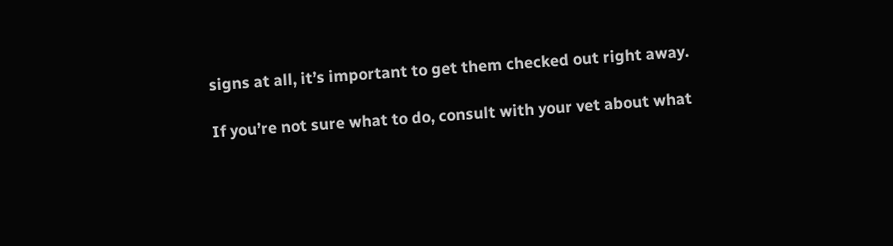signs at all, it’s important to get them checked out right away.

If you’re not sure what to do, consult with your vet about what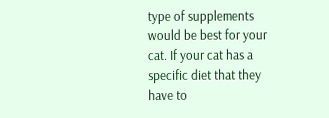type of supplements would be best for your cat. If your cat has a specific diet that they have to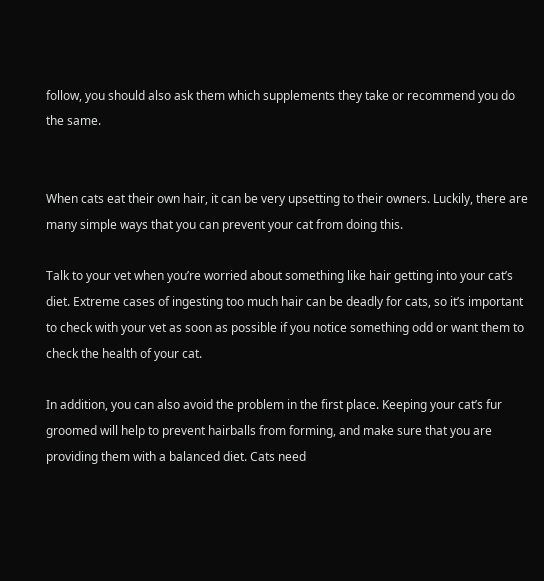follow, you should also ask them which supplements they take or recommend you do the same.


When cats eat their own hair, it can be very upsetting to their owners. Luckily, there are many simple ways that you can prevent your cat from doing this.

Talk to your vet when you’re worried about something like hair getting into your cat’s diet. Extreme cases of ingesting too much hair can be deadly for cats, so it’s important to check with your vet as soon as possible if you notice something odd or want them to check the health of your cat.

In addition, you can also avoid the problem in the first place. Keeping your cat’s fur groomed will help to prevent hairballs from forming, and make sure that you are providing them with a balanced diet. Cats need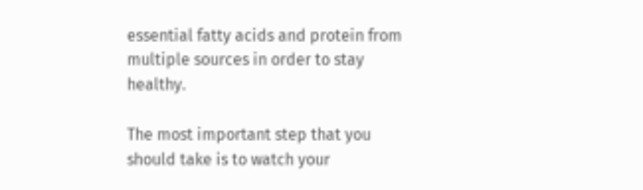essential fatty acids and protein from multiple sources in order to stay healthy.

The most important step that you should take is to watch your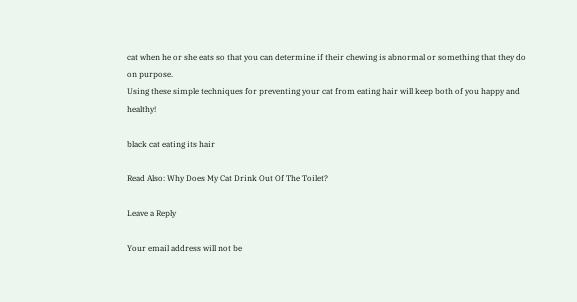cat when he or she eats so that you can determine if their chewing is abnormal or something that they do on purpose.
Using these simple techniques for preventing your cat from eating hair will keep both of you happy and healthy!

black cat eating its hair

Read Also: Why Does My Cat Drink Out Of The Toilet?

Leave a Reply

Your email address will not be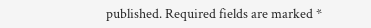published. Required fields are marked *